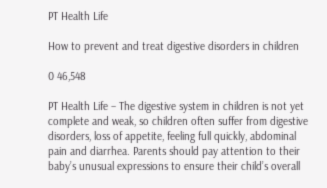PT Health Life

How to prevent and treat digestive disorders in children

0 46,548

PT Health Life – The digestive system in children is not yet complete and weak, so children often suffer from digestive disorders, loss of appetite, feeling full quickly, abdominal pain and diarrhea. Parents should pay attention to their baby’s unusual expressions to ensure their child’s overall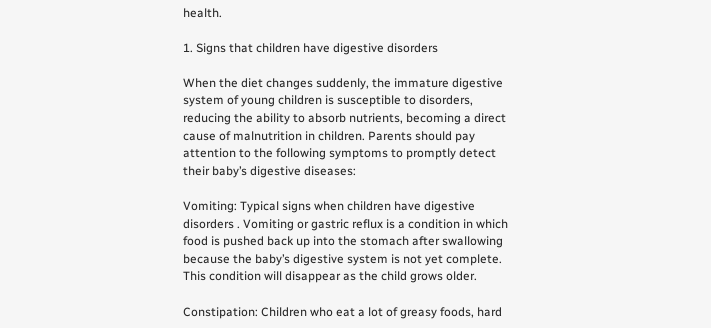health.

1. Signs that children have digestive disorders

When the diet changes suddenly, the immature digestive system of young children is susceptible to disorders, reducing the ability to absorb nutrients, becoming a direct cause of malnutrition in children. Parents should pay attention to the following symptoms to promptly detect their baby’s digestive diseases:

Vomiting: Typical signs when children have digestive disorders . Vomiting or gastric reflux is a condition in which food is pushed back up into the stomach after swallowing because the baby’s digestive system is not yet complete. This condition will disappear as the child grows older.

Constipation: Children who eat a lot of greasy foods, hard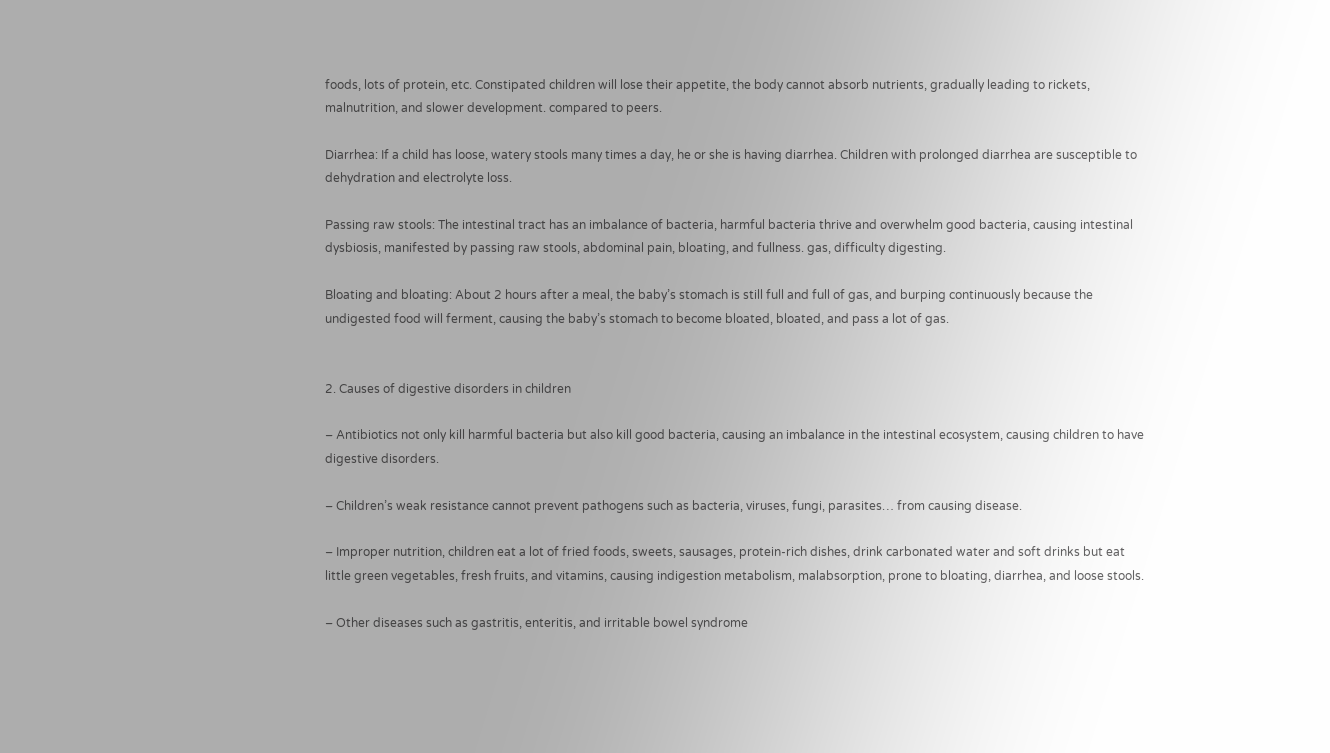foods, lots of protein, etc. Constipated children will lose their appetite, the body cannot absorb nutrients, gradually leading to rickets, malnutrition, and slower development. compared to peers.

Diarrhea: If a child has loose, watery stools many times a day, he or she is having diarrhea. Children with prolonged diarrhea are susceptible to dehydration and electrolyte loss.

Passing raw stools: The intestinal tract has an imbalance of bacteria, harmful bacteria thrive and overwhelm good bacteria, causing intestinal dysbiosis, manifested by passing raw stools, abdominal pain, bloating, and fullness. gas, difficulty digesting.

Bloating and bloating: About 2 hours after a meal, the baby’s stomach is still full and full of gas, and burping continuously because the undigested food will ferment, causing the baby’s stomach to become bloated, bloated, and pass a lot of gas.


2. Causes of digestive disorders in children

– Antibiotics not only kill harmful bacteria but also kill good bacteria, causing an imbalance in the intestinal ecosystem, causing children to have digestive disorders.

– Children’s weak resistance cannot prevent pathogens such as bacteria, viruses, fungi, parasites… from causing disease.

– Improper nutrition, children eat a lot of fried foods, sweets, sausages, protein-rich dishes, drink carbonated water and soft drinks but eat little green vegetables, fresh fruits, and vitamins, causing indigestion metabolism, malabsorption, prone to bloating, diarrhea, and loose stools.

– Other diseases such as gastritis, enteritis, and irritable bowel syndrome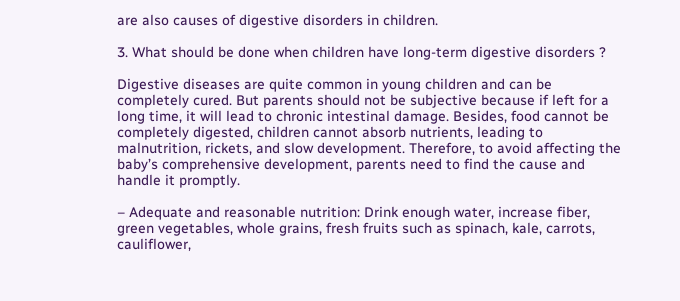are also causes of digestive disorders in children.

3. What should be done when children have long-term digestive disorders ?

Digestive diseases are quite common in young children and can be completely cured. But parents should not be subjective because if left for a long time, it will lead to chronic intestinal damage. Besides, food cannot be completely digested, children cannot absorb nutrients, leading to malnutrition, rickets, and slow development. Therefore, to avoid affecting the baby’s comprehensive development, parents need to find the cause and handle it promptly.

– Adequate and reasonable nutrition: Drink enough water, increase fiber, green vegetables, whole grains, fresh fruits such as spinach, kale, carrots, cauliflower,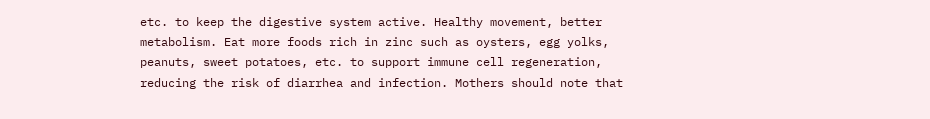etc. to keep the digestive system active. Healthy movement, better metabolism. Eat more foods rich in zinc such as oysters, egg yolks, peanuts, sweet potatoes, etc. to support immune cell regeneration, reducing the risk of diarrhea and infection. Mothers should note that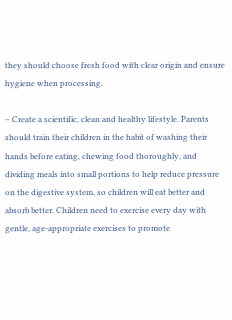they should choose fresh food with clear origin and ensure hygiene when processing.

– Create a scientific, clean and healthy lifestyle. Parents should train their children in the habit of washing their hands before eating, chewing food thoroughly, and dividing meals into small portions to help reduce pressure on the digestive system, so children will eat better and absorb better. Children need to exercise every day with gentle, age-appropriate exercises to promote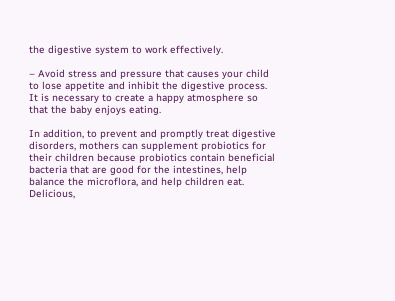the digestive system to work effectively.

– Avoid stress and pressure that causes your child to lose appetite and inhibit the digestive process. It is necessary to create a happy atmosphere so that the baby enjoys eating.

In addition, to prevent and promptly treat digestive disorders, mothers can supplement probiotics for their children because probiotics contain beneficial bacteria that are good for the intestines, help balance the microflora, and help children eat. Delicious,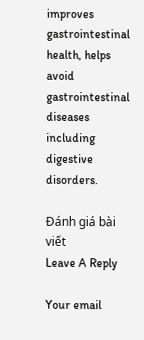improves gastrointestinal health, helps avoid gastrointestinal diseases including digestive disorders.

Đánh giá bài viết
Leave A Reply

Your email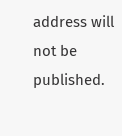address will not be published.